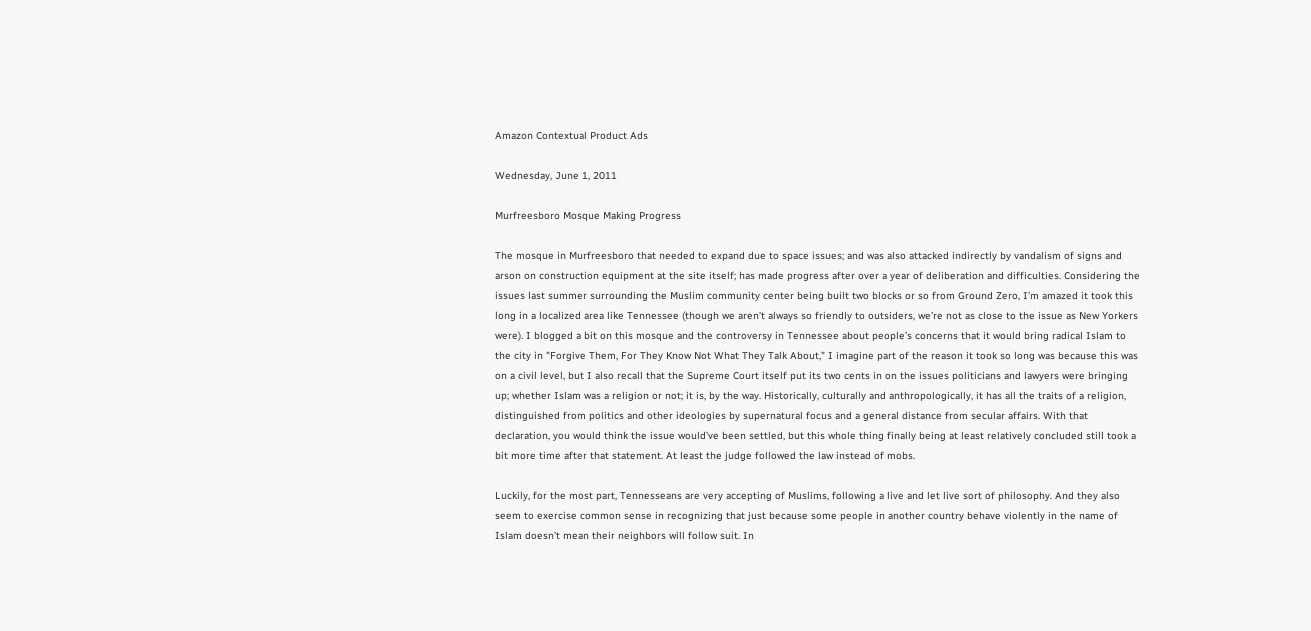Amazon Contextual Product Ads

Wednesday, June 1, 2011

Murfreesboro Mosque Making Progress

The mosque in Murfreesboro that needed to expand due to space issues; and was also attacked indirectly by vandalism of signs and arson on construction equipment at the site itself; has made progress after over a year of deliberation and difficulties. Considering the issues last summer surrounding the Muslim community center being built two blocks or so from Ground Zero, I’m amazed it took this long in a localized area like Tennessee (though we aren’t always so friendly to outsiders, we’re not as close to the issue as New Yorkers were). I blogged a bit on this mosque and the controversy in Tennessee about people’s concerns that it would bring radical Islam to the city in "Forgive Them, For They Know Not What They Talk About,” I imagine part of the reason it took so long was because this was on a civil level, but I also recall that the Supreme Court itself put its two cents in on the issues politicians and lawyers were bringing up; whether Islam was a religion or not; it is, by the way. Historically, culturally and anthropologically, it has all the traits of a religion, distinguished from politics and other ideologies by supernatural focus and a general distance from secular affairs. With that declaration, you would think the issue would’ve been settled, but this whole thing finally being at least relatively concluded still took a bit more time after that statement. At least the judge followed the law instead of mobs.

Luckily, for the most part, Tennesseans are very accepting of Muslims, following a live and let live sort of philosophy. And they also seem to exercise common sense in recognizing that just because some people in another country behave violently in the name of Islam doesn’t mean their neighbors will follow suit. In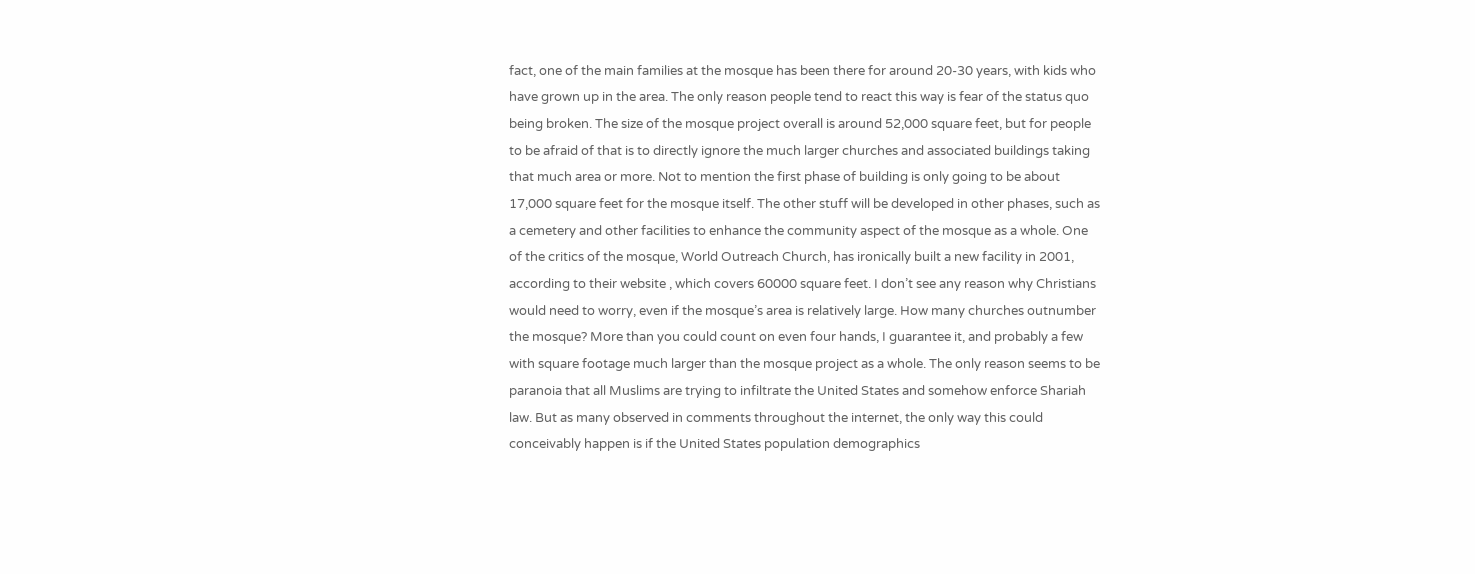fact, one of the main families at the mosque has been there for around 20-30 years, with kids who have grown up in the area. The only reason people tend to react this way is fear of the status quo being broken. The size of the mosque project overall is around 52,000 square feet, but for people to be afraid of that is to directly ignore the much larger churches and associated buildings taking that much area or more. Not to mention the first phase of building is only going to be about 17,000 square feet for the mosque itself. The other stuff will be developed in other phases, such as a cemetery and other facilities to enhance the community aspect of the mosque as a whole. One of the critics of the mosque, World Outreach Church, has ironically built a new facility in 2001, according to their website , which covers 60000 square feet. I don’t see any reason why Christians would need to worry, even if the mosque’s area is relatively large. How many churches outnumber the mosque? More than you could count on even four hands, I guarantee it, and probably a few with square footage much larger than the mosque project as a whole. The only reason seems to be paranoia that all Muslims are trying to infiltrate the United States and somehow enforce Shariah law. But as many observed in comments throughout the internet, the only way this could conceivably happen is if the United States population demographics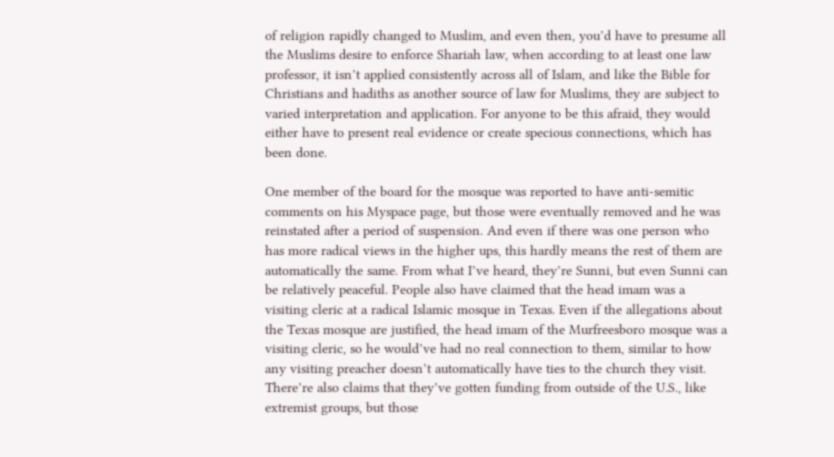of religion rapidly changed to Muslim, and even then, you’d have to presume all the Muslims desire to enforce Shariah law, when according to at least one law professor, it isn’t applied consistently across all of Islam, and like the Bible for Christians and hadiths as another source of law for Muslims, they are subject to varied interpretation and application. For anyone to be this afraid, they would either have to present real evidence or create specious connections, which has been done.

One member of the board for the mosque was reported to have anti-semitic comments on his Myspace page, but those were eventually removed and he was reinstated after a period of suspension. And even if there was one person who has more radical views in the higher ups, this hardly means the rest of them are automatically the same. From what I’ve heard, they’re Sunni, but even Sunni can be relatively peaceful. People also have claimed that the head imam was a visiting cleric at a radical Islamic mosque in Texas. Even if the allegations about the Texas mosque are justified, the head imam of the Murfreesboro mosque was a visiting cleric, so he would’ve had no real connection to them, similar to how any visiting preacher doesn’t automatically have ties to the church they visit. There’re also claims that they’ve gotten funding from outside of the U.S., like extremist groups, but those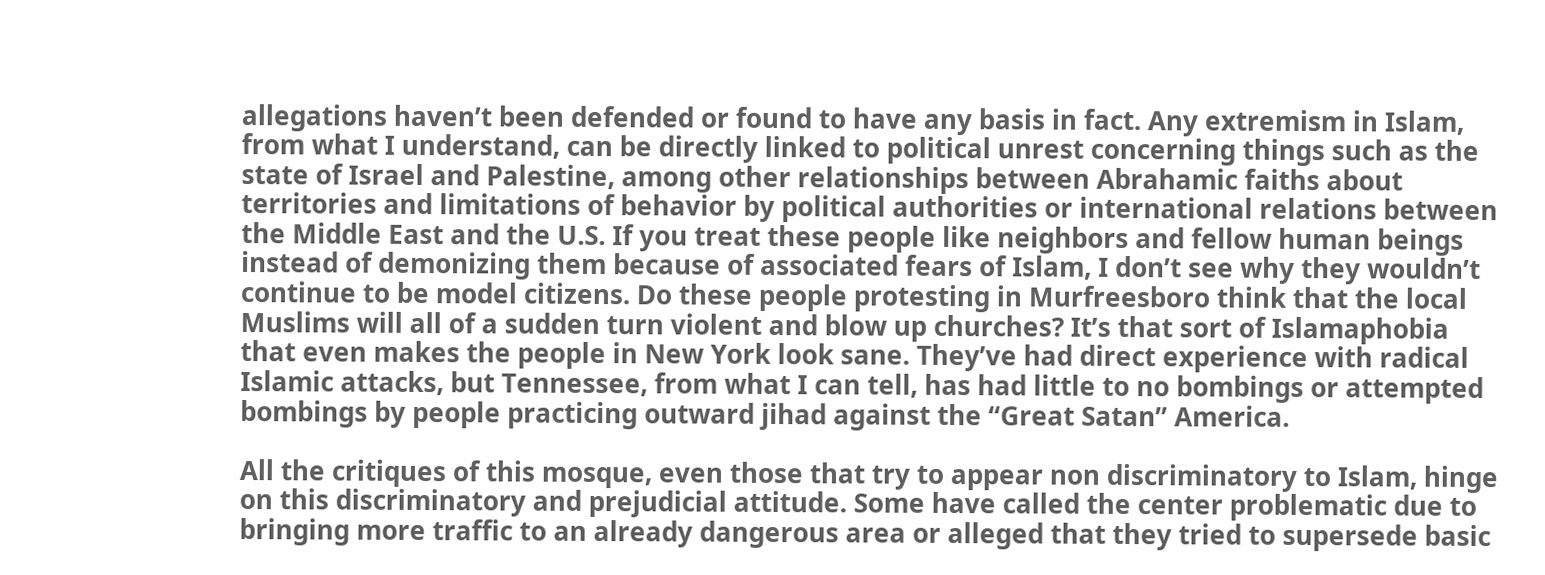allegations haven’t been defended or found to have any basis in fact. Any extremism in Islam, from what I understand, can be directly linked to political unrest concerning things such as the state of Israel and Palestine, among other relationships between Abrahamic faiths about territories and limitations of behavior by political authorities or international relations between the Middle East and the U.S. If you treat these people like neighbors and fellow human beings instead of demonizing them because of associated fears of Islam, I don’t see why they wouldn’t continue to be model citizens. Do these people protesting in Murfreesboro think that the local Muslims will all of a sudden turn violent and blow up churches? It’s that sort of Islamaphobia that even makes the people in New York look sane. They’ve had direct experience with radical Islamic attacks, but Tennessee, from what I can tell, has had little to no bombings or attempted bombings by people practicing outward jihad against the “Great Satan” America.

All the critiques of this mosque, even those that try to appear non discriminatory to Islam, hinge on this discriminatory and prejudicial attitude. Some have called the center problematic due to bringing more traffic to an already dangerous area or alleged that they tried to supersede basic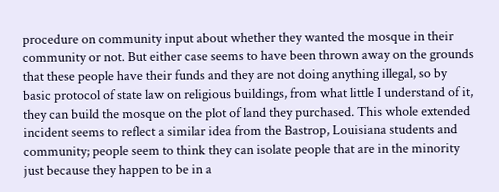procedure on community input about whether they wanted the mosque in their community or not. But either case seems to have been thrown away on the grounds that these people have their funds and they are not doing anything illegal, so by basic protocol of state law on religious buildings, from what little I understand of it, they can build the mosque on the plot of land they purchased. This whole extended incident seems to reflect a similar idea from the Bastrop, Louisiana students and community; people seem to think they can isolate people that are in the minority just because they happen to be in a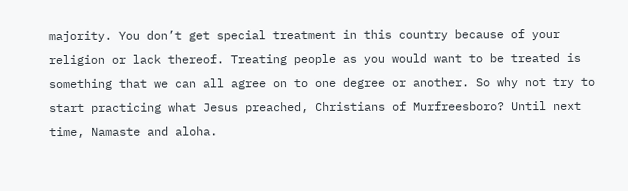majority. You don’t get special treatment in this country because of your religion or lack thereof. Treating people as you would want to be treated is something that we can all agree on to one degree or another. So why not try to start practicing what Jesus preached, Christians of Murfreesboro? Until next time, Namaste and aloha.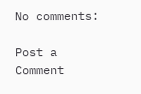No comments:

Post a Comment